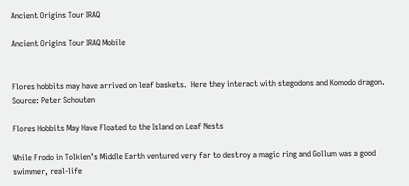Ancient Origins Tour IRAQ

Ancient Origins Tour IRAQ Mobile


Flores hobbits may have arrived on leaf baskets.  Here they interact with stegodons and Komodo dragon. Source: Peter Schouten

Flores Hobbits May Have Floated to the Island on Leaf Nests

While Frodo in Tolkien’s Middle Earth ventured very far to destroy a magic ring and Gollum was a good swimmer, real-life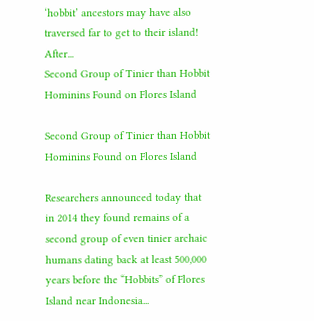‘hobbit’ ancestors may have also traversed far to get to their island! After...
Second Group of Tinier than Hobbit Hominins Found on Flores Island

Second Group of Tinier than Hobbit Hominins Found on Flores Island

Researchers announced today that in 2014 they found remains of a second group of even tinier archaic humans dating back at least 500,000 years before the “Hobbits” of Flores Island near Indonesia...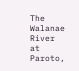The Walanae River at Paroto,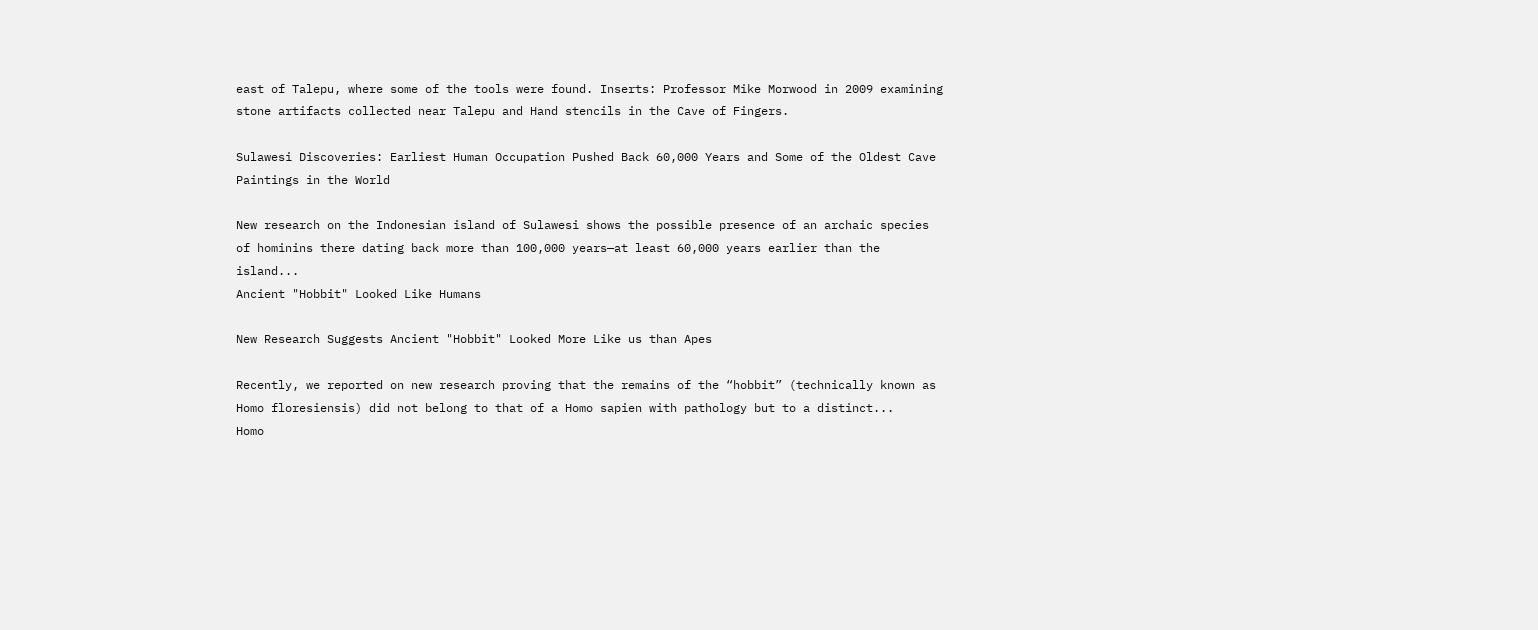east of Talepu, where some of the tools were found. Inserts: Professor Mike Morwood in 2009 examining stone artifacts collected near Talepu and Hand stencils in the Cave of Fingers.

Sulawesi Discoveries: Earliest Human Occupation Pushed Back 60,000 Years and Some of the Oldest Cave Paintings in the World

New research on the Indonesian island of Sulawesi shows the possible presence of an archaic species of hominins there dating back more than 100,000 years—at least 60,000 years earlier than the island...
Ancient "Hobbit" Looked Like Humans

New Research Suggests Ancient "Hobbit" Looked More Like us than Apes

Recently, we reported on new research proving that the remains of the “hobbit” (technically known as Homo floresiensis) did not belong to that of a Homo sapien with pathology but to a distinct...
Homo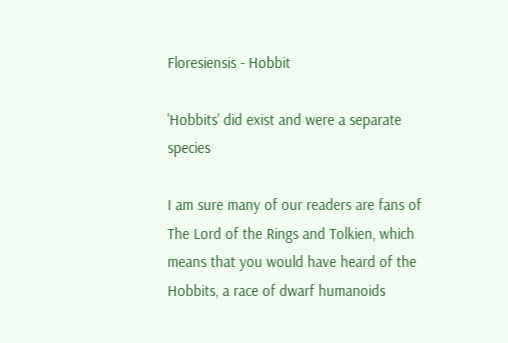Floresiensis - Hobbit

'Hobbits' did exist and were a separate species

I am sure many of our readers are fans of The Lord of the Rings and Tolkien, which means that you would have heard of the Hobbits, a race of dwarf humanoids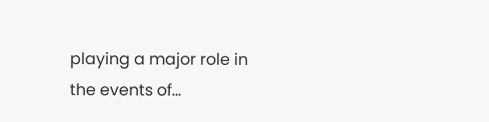playing a major role in the events of...